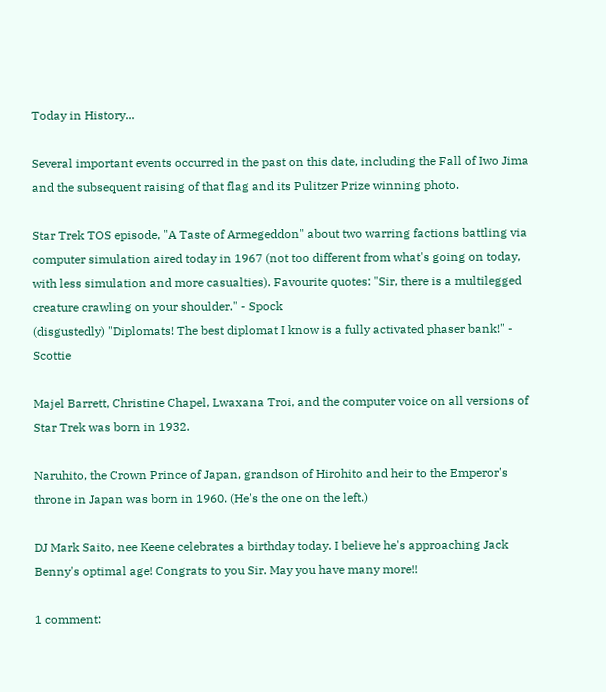Today in History...

Several important events occurred in the past on this date, including the Fall of Iwo Jima and the subsequent raising of that flag and its Pulitzer Prize winning photo.

Star Trek TOS episode, "A Taste of Armegeddon" about two warring factions battling via computer simulation aired today in 1967 (not too different from what's going on today, with less simulation and more casualties). Favourite quotes: "Sir, there is a multilegged creature crawling on your shoulder." - Spock
(disgustedly) "Diplomats! The best diplomat I know is a fully activated phaser bank!" - Scottie

Majel Barrett, Christine Chapel, Lwaxana Troi, and the computer voice on all versions of Star Trek was born in 1932.

Naruhito, the Crown Prince of Japan, grandson of Hirohito and heir to the Emperor's throne in Japan was born in 1960. (He's the one on the left.)

DJ Mark Saito, nee Keene celebrates a birthday today. I believe he's approaching Jack Benny's optimal age! Congrats to you Sir. May you have many more!!

1 comment: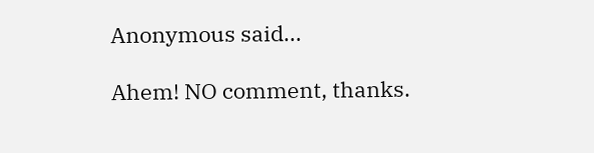Anonymous said...

Ahem! NO comment, thanks.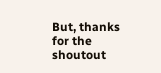But, thanks for the shoutout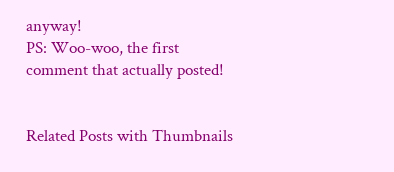anyway!
PS: Woo-woo, the first comment that actually posted!


Related Posts with Thumbnails